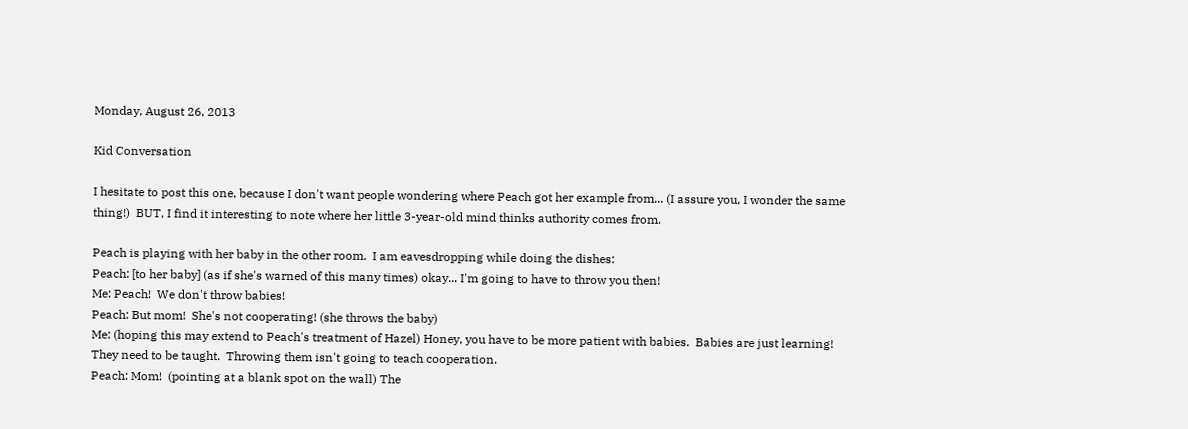Monday, August 26, 2013

Kid Conversation

I hesitate to post this one, because I don't want people wondering where Peach got her example from... (I assure you, I wonder the same thing!)  BUT, I find it interesting to note where her little 3-year-old mind thinks authority comes from.

Peach is playing with her baby in the other room.  I am eavesdropping while doing the dishes:
Peach: [to her baby] (as if she's warned of this many times) okay... I'm going to have to throw you then!
Me: Peach!  We don't throw babies!
Peach: But mom!  She's not cooperating! (she throws the baby)
Me: (hoping this may extend to Peach's treatment of Hazel) Honey, you have to be more patient with babies.  Babies are just learning!  They need to be taught.  Throwing them isn't going to teach cooperation.
Peach: Mom!  (pointing at a blank spot on the wall) The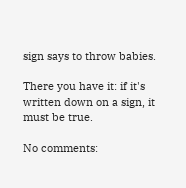sign says to throw babies.

There you have it: if it's written down on a sign, it must be true.

No comments: